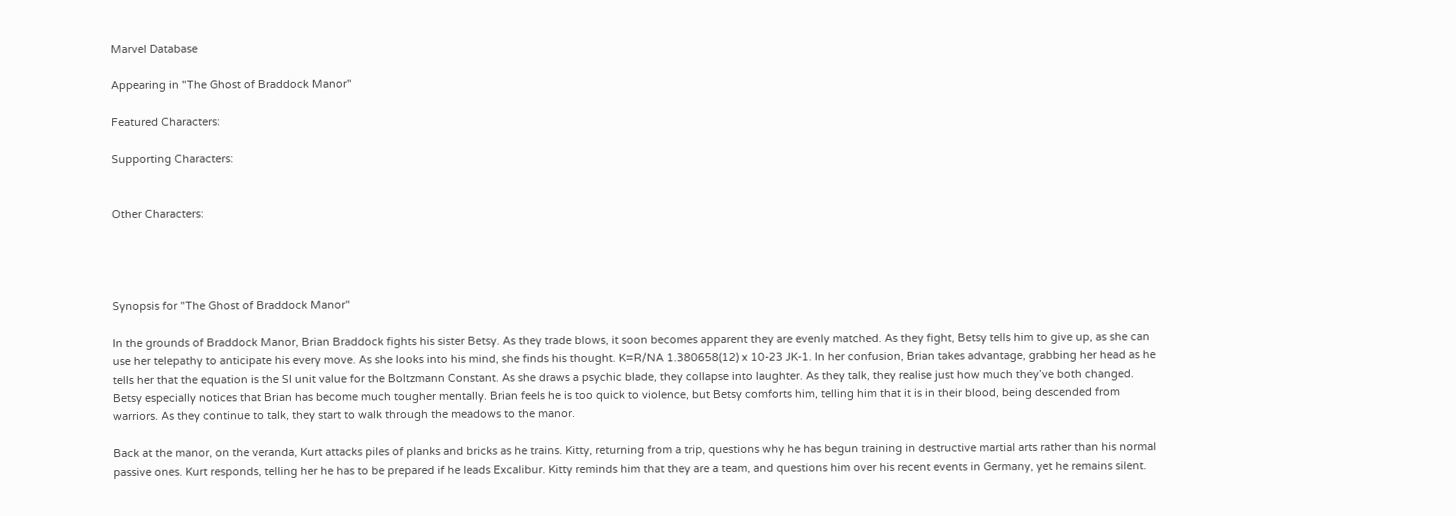Marvel Database

Appearing in "The Ghost of Braddock Manor"

Featured Characters:

Supporting Characters:


Other Characters:




Synopsis for "The Ghost of Braddock Manor"

In the grounds of Braddock Manor, Brian Braddock fights his sister Betsy. As they trade blows, it soon becomes apparent they are evenly matched. As they fight, Betsy tells him to give up, as she can use her telepathy to anticipate his every move. As she looks into his mind, she finds his thought. K=R/NA 1.380658(12) x 10-23 JK-1. In her confusion, Brian takes advantage, grabbing her head as he tells her that the equation is the SI unit value for the Boltzmann Constant. As she draws a psychic blade, they collapse into laughter. As they talk, they realise just how much they’ve both changed. Betsy especially notices that Brian has become much tougher mentally. Brian feels he is too quick to violence, but Betsy comforts him, telling him that it is in their blood, being descended from warriors. As they continue to talk, they start to walk through the meadows to the manor.

Back at the manor, on the veranda, Kurt attacks piles of planks and bricks as he trains. Kitty, returning from a trip, questions why he has begun training in destructive martial arts rather than his normal passive ones. Kurt responds, telling her he has to be prepared if he leads Excalibur. Kitty reminds him that they are a team, and questions him over his recent events in Germany, yet he remains silent.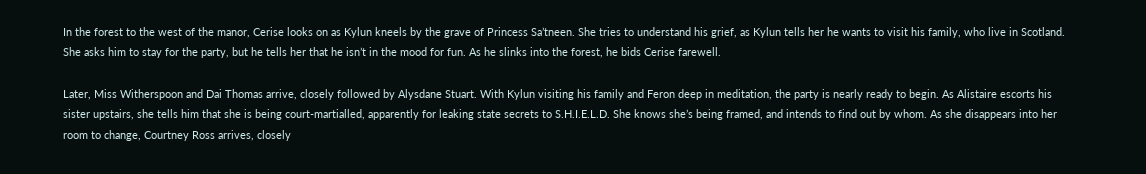In the forest to the west of the manor, Cerise looks on as Kylun kneels by the grave of Princess Sa’tneen. She tries to understand his grief, as Kylun tells her he wants to visit his family, who live in Scotland. She asks him to stay for the party, but he tells her that he isn’t in the mood for fun. As he slinks into the forest, he bids Cerise farewell.

Later, Miss Witherspoon and Dai Thomas arrive, closely followed by Alysdane Stuart. With Kylun visiting his family and Feron deep in meditation, the party is nearly ready to begin. As Alistaire escorts his sister upstairs, she tells him that she is being court-martialled, apparently for leaking state secrets to S.H.I.E.L.D. She knows she’s being framed, and intends to find out by whom. As she disappears into her room to change, Courtney Ross arrives, closely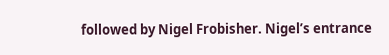followed by Nigel Frobisher. Nigel’s entrance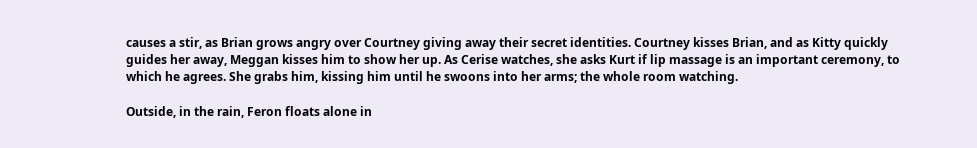causes a stir, as Brian grows angry over Courtney giving away their secret identities. Courtney kisses Brian, and as Kitty quickly guides her away, Meggan kisses him to show her up. As Cerise watches, she asks Kurt if lip massage is an important ceremony, to which he agrees. She grabs him, kissing him until he swoons into her arms; the whole room watching.

Outside, in the rain, Feron floats alone in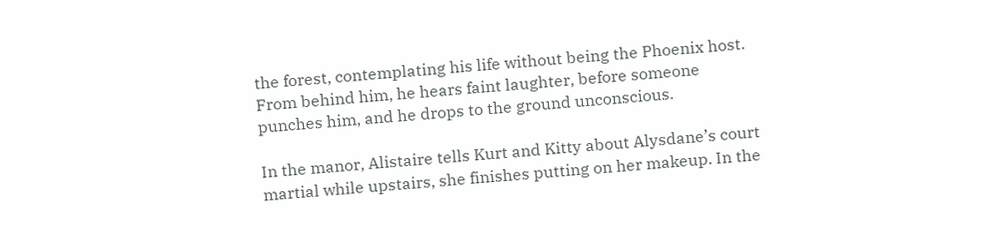the forest, contemplating his life without being the Phoenix host. From behind him, he hears faint laughter, before someone punches him, and he drops to the ground unconscious.

In the manor, Alistaire tells Kurt and Kitty about Alysdane’s court martial while upstairs, she finishes putting on her makeup. In the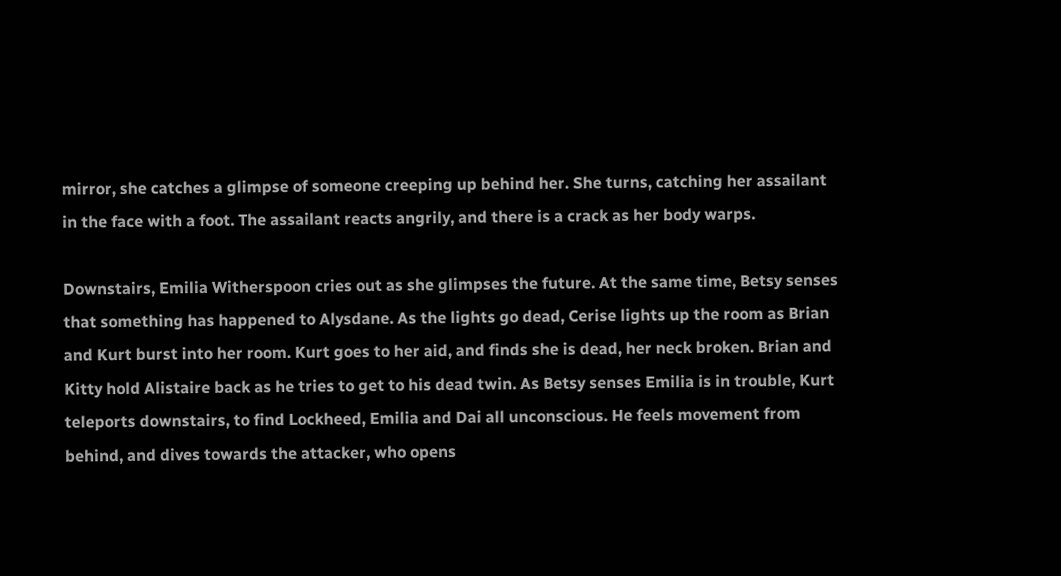mirror, she catches a glimpse of someone creeping up behind her. She turns, catching her assailant in the face with a foot. The assailant reacts angrily, and there is a crack as her body warps.

Downstairs, Emilia Witherspoon cries out as she glimpses the future. At the same time, Betsy senses that something has happened to Alysdane. As the lights go dead, Cerise lights up the room as Brian and Kurt burst into her room. Kurt goes to her aid, and finds she is dead, her neck broken. Brian and Kitty hold Alistaire back as he tries to get to his dead twin. As Betsy senses Emilia is in trouble, Kurt teleports downstairs, to find Lockheed, Emilia and Dai all unconscious. He feels movement from behind, and dives towards the attacker, who opens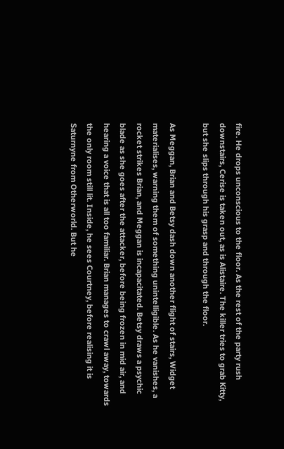fire. He drops unconscious to the floor. As the rest of the party rush downstairs, Cerise is taken out, as is Alistaire. The killer tries to grab Kitty, but she slips through his grasp and through the floor.

As Meggan, Brian and Betsy dash down another flight of stairs, Widget materialises, warning them of something unintelligible. As he vanishes, a rocket strikes Brian, and Meggan is incapacitated. Betsy draws a psychic blade as she goes after the attacker, before being frozen in mid air, and hearing a voice that is all too familiar. Brian manages to crawl away, towards the only room still lit. Inside, he sees Courtney, before realising it is Saturnyne from Otherworld. But he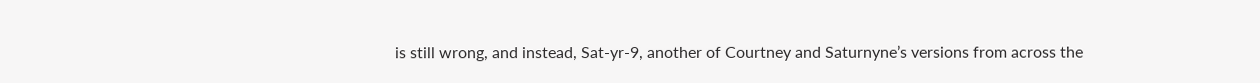is still wrong, and instead, Sat-yr-9, another of Courtney and Saturnyne’s versions from across the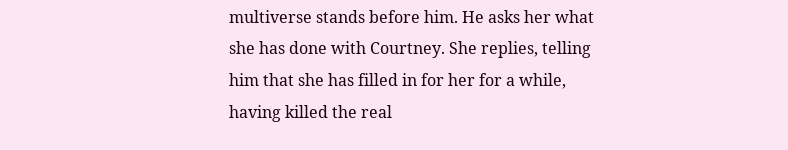multiverse stands before him. He asks her what she has done with Courtney. She replies, telling him that she has filled in for her for a while, having killed the real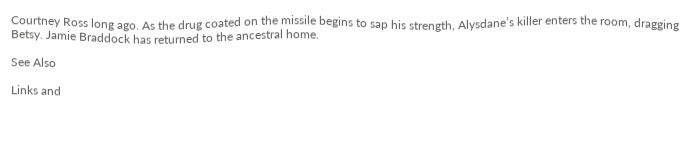Courtney Ross long ago. As the drug coated on the missile begins to sap his strength, Alysdane’s killer enters the room, dragging Betsy. Jamie Braddock has returned to the ancestral home.

See Also

Links and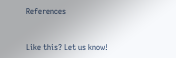References


Like this? Let us know!